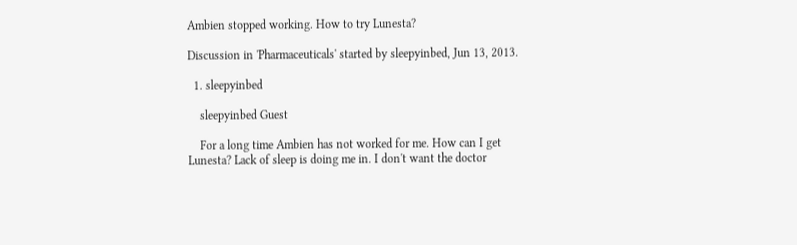Ambien stopped working. How to try Lunesta?

Discussion in 'Pharmaceuticals' started by sleepyinbed, Jun 13, 2013.

  1. sleepyinbed

    sleepyinbed Guest

    For a long time Ambien has not worked for me. How can I get Lunesta? Lack of sleep is doing me in. I don't want the doctor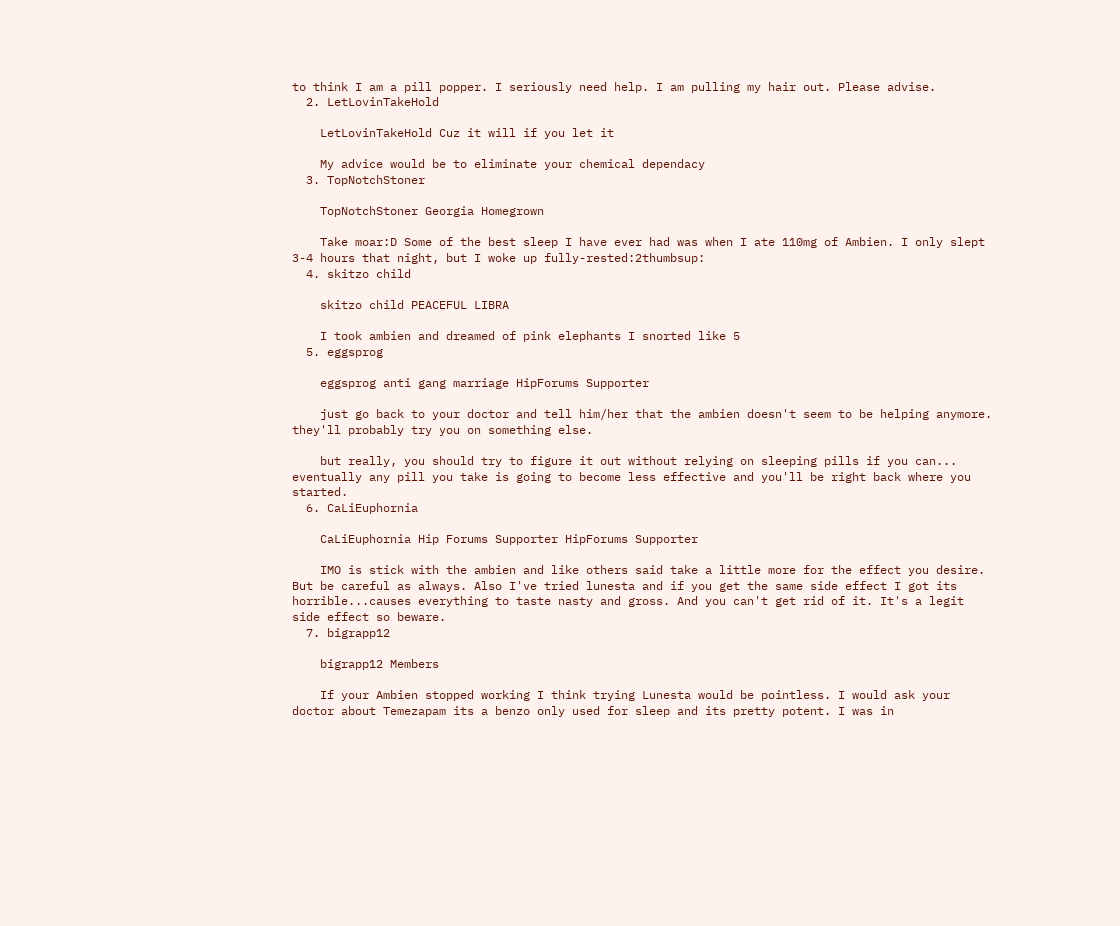to think I am a pill popper. I seriously need help. I am pulling my hair out. Please advise.
  2. LetLovinTakeHold

    LetLovinTakeHold Cuz it will if you let it

    My advice would be to eliminate your chemical dependacy
  3. TopNotchStoner

    TopNotchStoner Georgia Homegrown

    Take moar:D Some of the best sleep I have ever had was when I ate 110mg of Ambien. I only slept 3-4 hours that night, but I woke up fully-rested:2thumbsup:
  4. skitzo child

    skitzo child PEACEFUL LIBRA

    I took ambien and dreamed of pink elephants I snorted like 5
  5. eggsprog

    eggsprog anti gang marriage HipForums Supporter

    just go back to your doctor and tell him/her that the ambien doesn't seem to be helping anymore. they'll probably try you on something else.

    but really, you should try to figure it out without relying on sleeping pills if you can... eventually any pill you take is going to become less effective and you'll be right back where you started.
  6. CaLiEuphornia

    CaLiEuphornia Hip Forums Supporter HipForums Supporter

    IMO is stick with the ambien and like others said take a little more for the effect you desire. But be careful as always. Also I've tried lunesta and if you get the same side effect I got its horrible...causes everything to taste nasty and gross. And you can't get rid of it. It's a legit side effect so beware.
  7. bigrapp12

    bigrapp12 Members

    If your Ambien stopped working I think trying Lunesta would be pointless. I would ask your doctor about Temezapam its a benzo only used for sleep and its pretty potent. I was in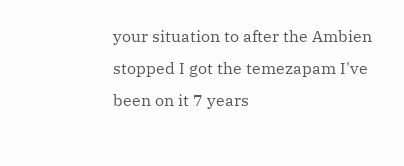your situation to after the Ambien stopped I got the temezapam I've been on it 7 years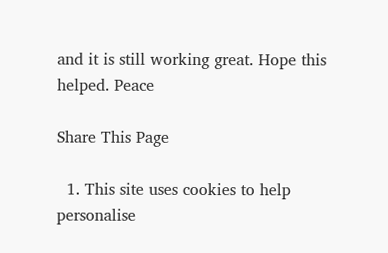and it is still working great. Hope this helped. Peace

Share This Page

  1. This site uses cookies to help personalise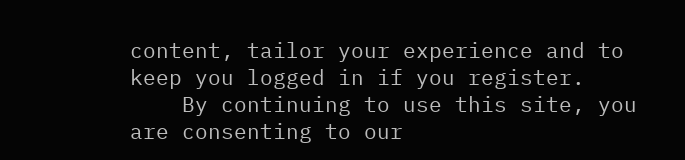content, tailor your experience and to keep you logged in if you register.
    By continuing to use this site, you are consenting to our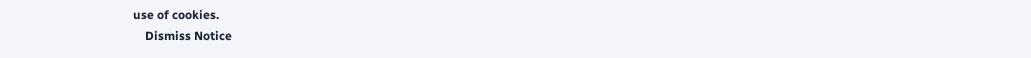use of cookies.
    Dismiss Notice